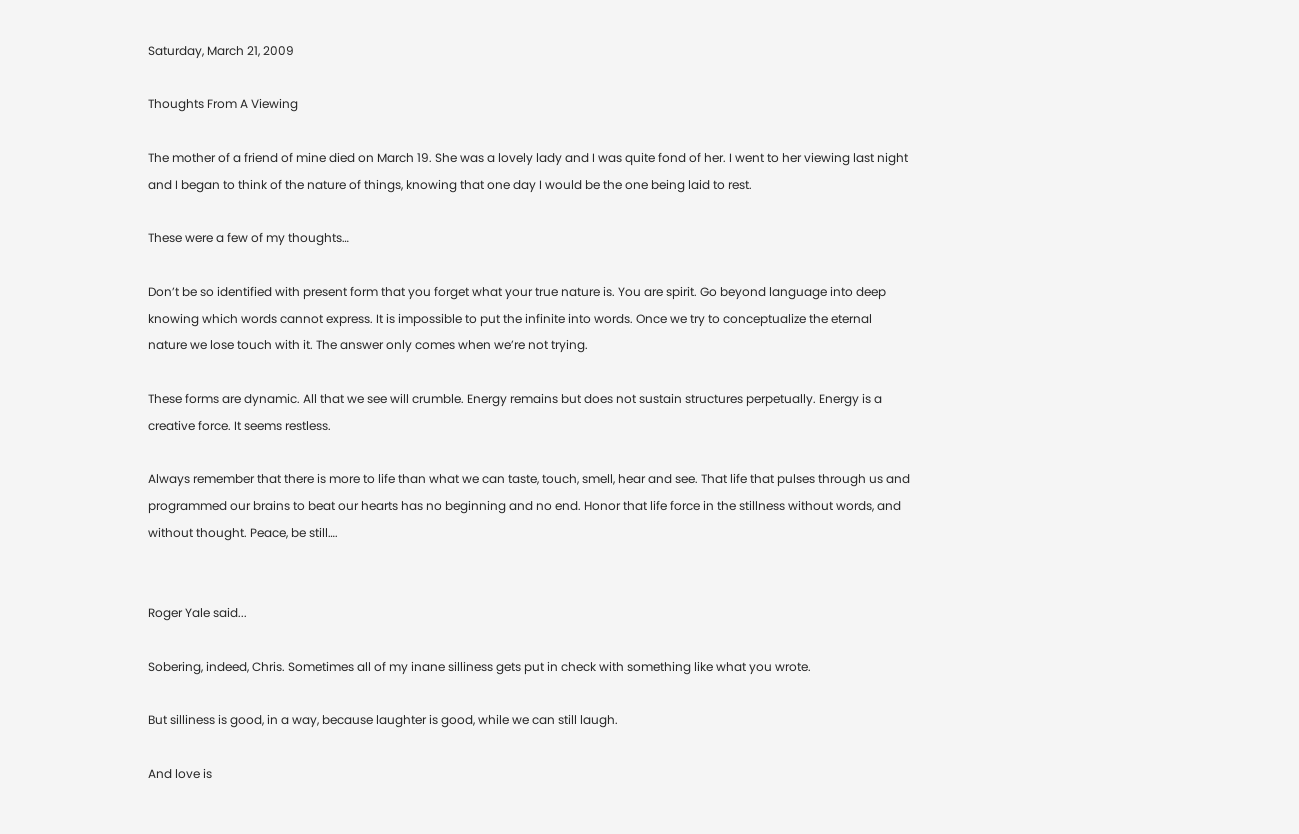Saturday, March 21, 2009

Thoughts From A Viewing

The mother of a friend of mine died on March 19. She was a lovely lady and I was quite fond of her. I went to her viewing last night and I began to think of the nature of things, knowing that one day I would be the one being laid to rest.

These were a few of my thoughts…

Don’t be so identified with present form that you forget what your true nature is. You are spirit. Go beyond language into deep knowing which words cannot express. It is impossible to put the infinite into words. Once we try to conceptualize the eternal nature we lose touch with it. The answer only comes when we’re not trying.

These forms are dynamic. All that we see will crumble. Energy remains but does not sustain structures perpetually. Energy is a creative force. It seems restless.

Always remember that there is more to life than what we can taste, touch, smell, hear and see. That life that pulses through us and programmed our brains to beat our hearts has no beginning and no end. Honor that life force in the stillness without words, and without thought. Peace, be still….


Roger Yale said...

Sobering, indeed, Chris. Sometimes all of my inane silliness gets put in check with something like what you wrote.

But silliness is good, in a way, because laughter is good, while we can still laugh.

And love is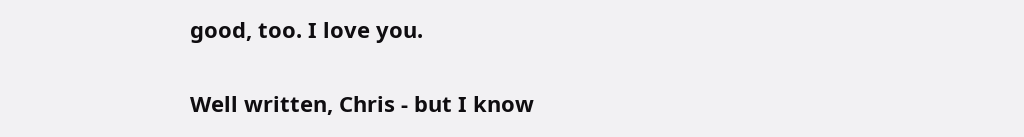good, too. I love you.

Well written, Chris - but I know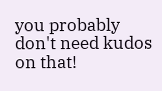you probably don't need kudos on that!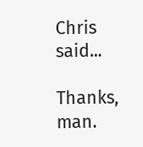Chris said...

Thanks, man.